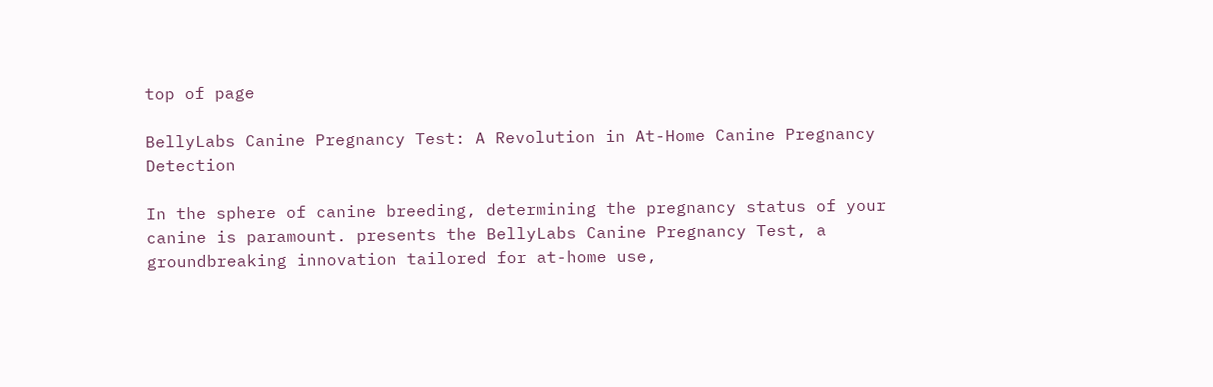top of page

BellyLabs Canine Pregnancy Test: A Revolution in At-Home Canine Pregnancy Detection

In the sphere of canine breeding, determining the pregnancy status of your canine is paramount. presents the BellyLabs Canine Pregnancy Test, a groundbreaking innovation tailored for at-home use,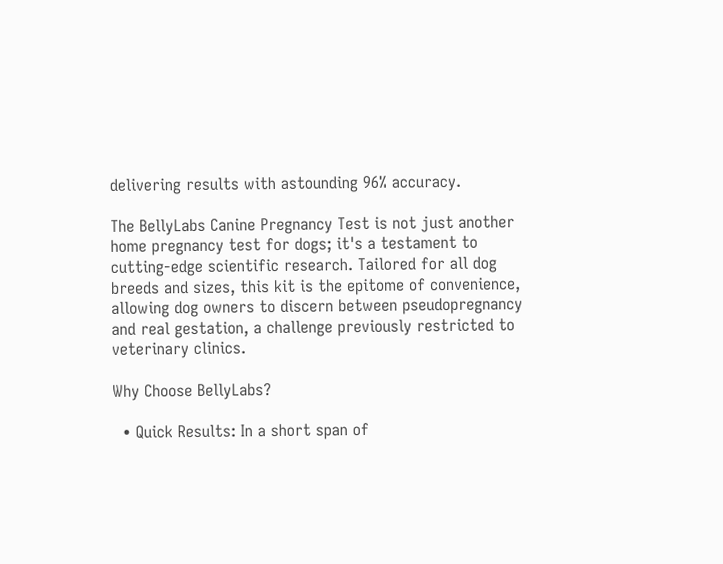delivering results with astounding 96% accuracy.

The BellyLabs Canine Pregnancy Test is not just another home pregnancy test for dogs; it's a testament to cutting-edge scientific research. Tailored for all dog breeds and sizes, this kit is the epitome of convenience, allowing dog owners to discern between pseudopregnancy and real gestation, a challenge previously restricted to veterinary clinics.

Why Choose BellyLabs?

  • Quick Results: In a short span of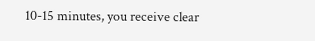10-15 minutes, you receive clear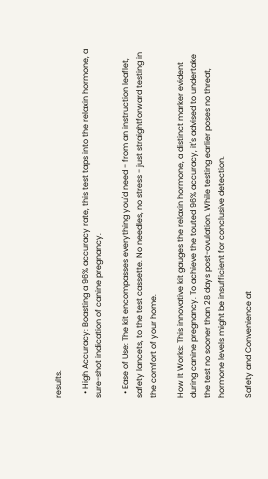results.

  • High Accuracy: Boasting a 96% accuracy rate, this test taps into the relaxin hormone, a sure-shot indication of canine pregnancy.

  • Ease of Use: The kit encompasses everything you'd need - from an instruction leaflet, safety lancets, to the test cassette. No needles, no stress - just straightforward testing in the comfort of your home.

How It Works: This innovative kit gauges the relaxin hormone, a distinct marker evident during canine pregnancy. To achieve the touted 96% accuracy, it's advised to undertake the test no sooner than 28 days post-ovulation. While testing earlier poses no threat, hormone levels might be insufficient for conclusive detection.

Safety and Convenience at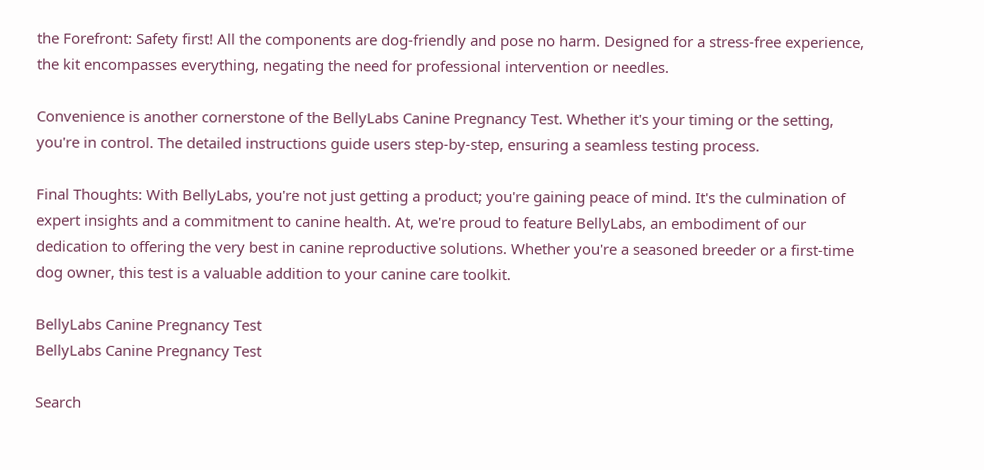the Forefront: Safety first! All the components are dog-friendly and pose no harm. Designed for a stress-free experience, the kit encompasses everything, negating the need for professional intervention or needles.

Convenience is another cornerstone of the BellyLabs Canine Pregnancy Test. Whether it's your timing or the setting, you're in control. The detailed instructions guide users step-by-step, ensuring a seamless testing process.

Final Thoughts: With BellyLabs, you're not just getting a product; you're gaining peace of mind. It's the culmination of expert insights and a commitment to canine health. At, we're proud to feature BellyLabs, an embodiment of our dedication to offering the very best in canine reproductive solutions. Whether you're a seasoned breeder or a first-time dog owner, this test is a valuable addition to your canine care toolkit.

BellyLabs Canine Pregnancy Test
BellyLabs Canine Pregnancy Test

Search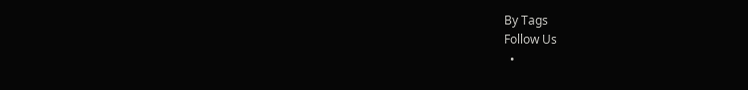By Tags
Follow Us
  •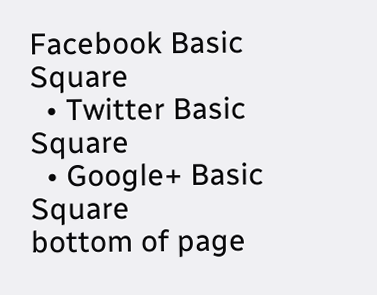Facebook Basic Square
  • Twitter Basic Square
  • Google+ Basic Square
bottom of page